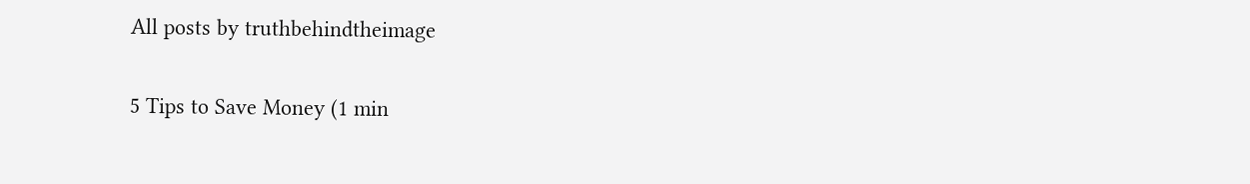All posts by truthbehindtheimage

5 Tips to Save Money (1 min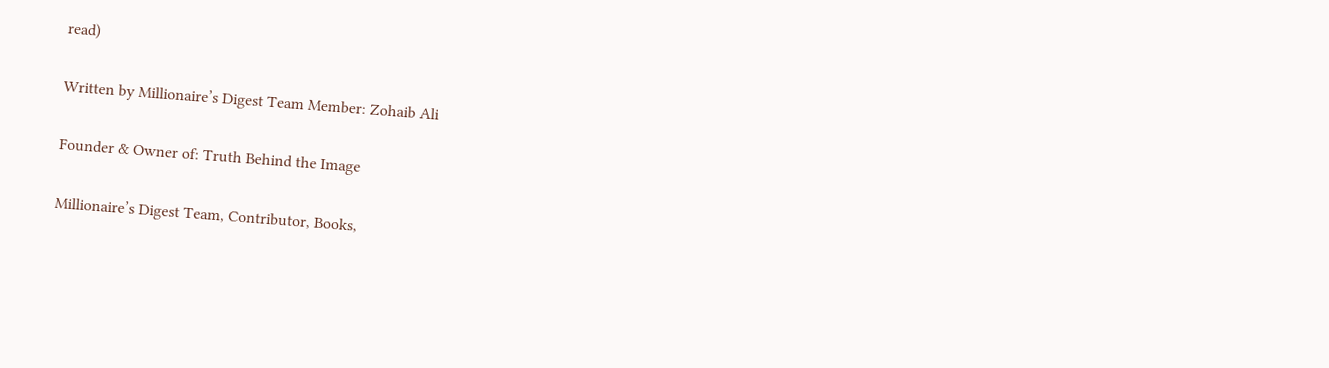read)

Written by Millionaire’s Digest Team Member: Zohaib Ali

Founder & Owner of: Truth Behind the Image

Millionaire’s Digest Team, Contributor, Books,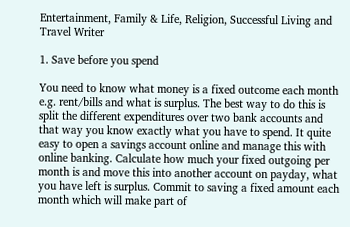Entertainment, Family & Life, Religion, Successful Living and Travel Writer

1. Save before you spend

You need to know what money is a fixed outcome each month e.g. rent/bills and what is surplus. The best way to do this is split the different expenditures over two bank accounts and that way you know exactly what you have to spend. It quite easy to open a savings account online and manage this with online banking. Calculate how much your fixed outgoing per month is and move this into another account on payday, what you have left is surplus. Commit to saving a fixed amount each month which will make part of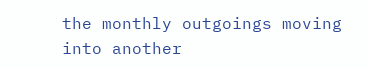the monthly outgoings moving into another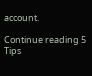account.

Continue reading 5 Tips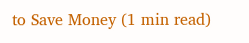to Save Money (1 min read)